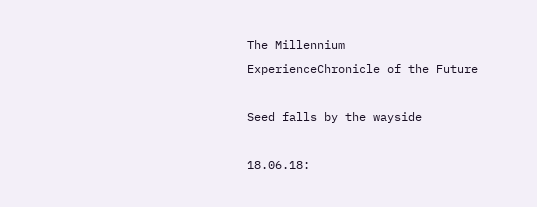The Millennium ExperienceChronicle of the Future

Seed falls by the wayside

18.06.18: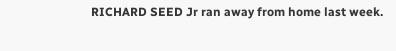RICHARD SEED Jr ran away from home last week.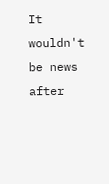It wouldn't be news  after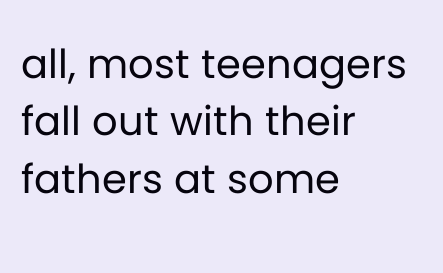all, most teenagers fall out with their fathers at some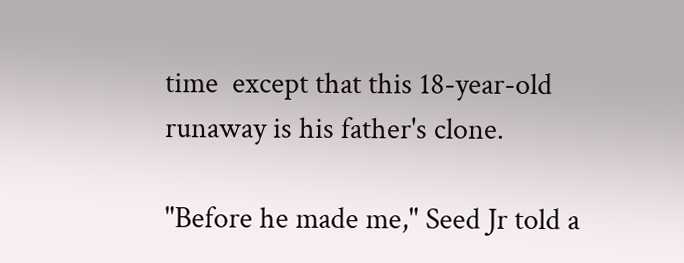time  except that this 18-year-old runaway is his father's clone.

"Before he made me," Seed Jr told a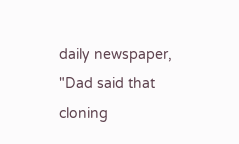daily newspaper, "Dad said that cloning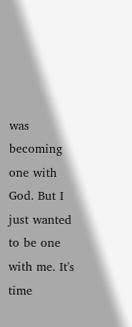was becoming one with God. But I just wanted to be one with me. It's time